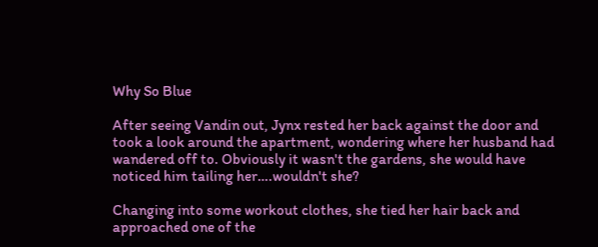Why So Blue

After seeing Vandin out, Jynx rested her back against the door and took a look around the apartment, wondering where her husband had wandered off to. Obviously it wasn't the gardens, she would have noticed him tailing her….wouldn't she?

Changing into some workout clothes, she tied her hair back and approached one of the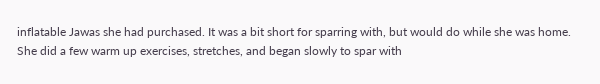inflatable Jawas she had purchased. It was a bit short for sparring with, but would do while she was home. She did a few warm up exercises, stretches, and began slowly to spar with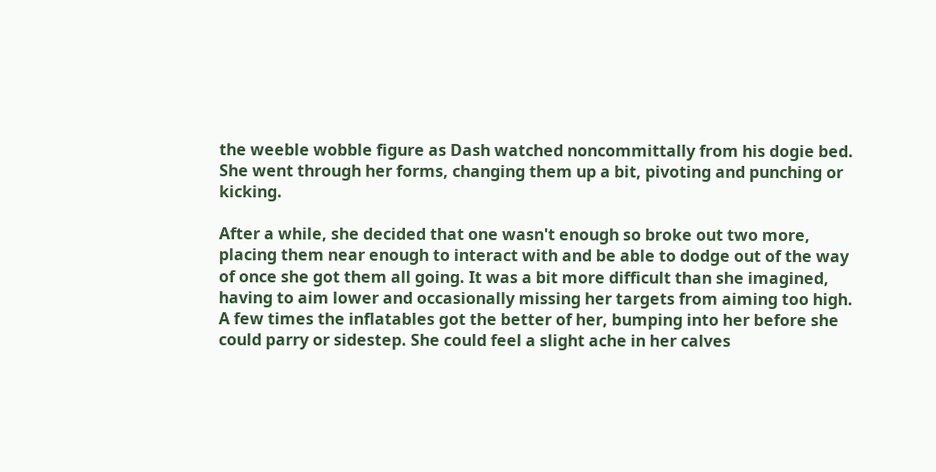the weeble wobble figure as Dash watched noncommittally from his dogie bed. She went through her forms, changing them up a bit, pivoting and punching or kicking.

After a while, she decided that one wasn't enough so broke out two more, placing them near enough to interact with and be able to dodge out of the way of once she got them all going. It was a bit more difficult than she imagined, having to aim lower and occasionally missing her targets from aiming too high. A few times the inflatables got the better of her, bumping into her before she could parry or sidestep. She could feel a slight ache in her calves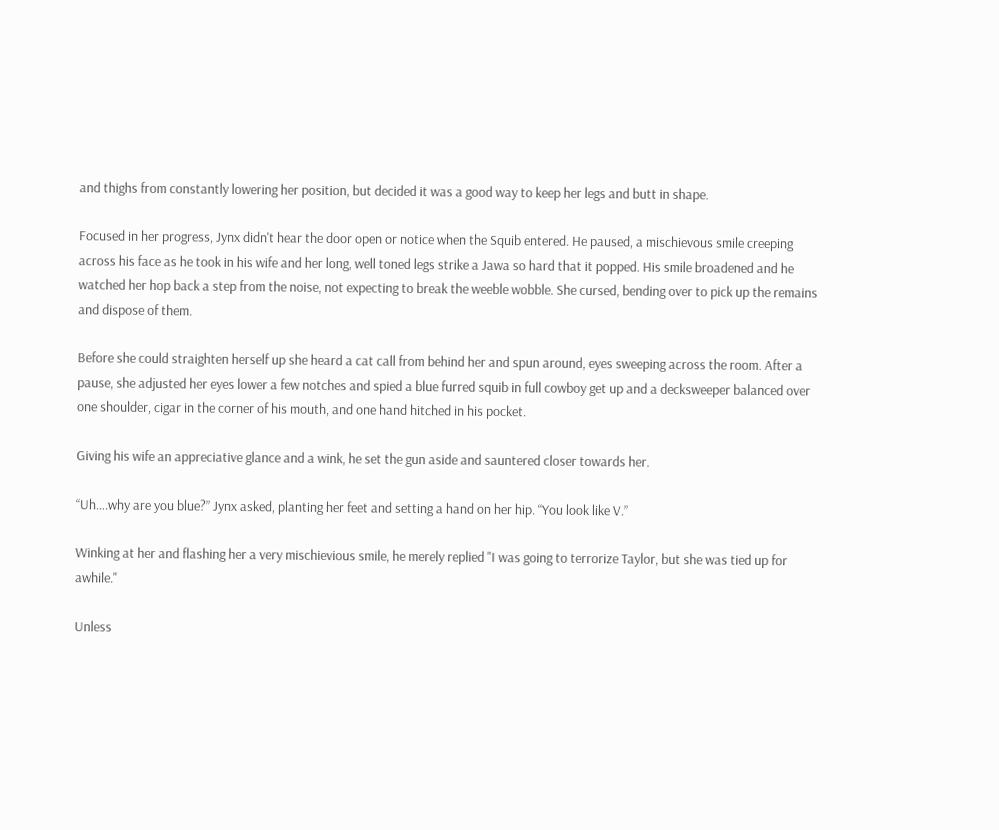and thighs from constantly lowering her position, but decided it was a good way to keep her legs and butt in shape.

Focused in her progress, Jynx didn't hear the door open or notice when the Squib entered. He paused, a mischievous smile creeping across his face as he took in his wife and her long, well toned legs strike a Jawa so hard that it popped. His smile broadened and he watched her hop back a step from the noise, not expecting to break the weeble wobble. She cursed, bending over to pick up the remains and dispose of them.

Before she could straighten herself up she heard a cat call from behind her and spun around, eyes sweeping across the room. After a pause, she adjusted her eyes lower a few notches and spied a blue furred squib in full cowboy get up and a decksweeper balanced over one shoulder, cigar in the corner of his mouth, and one hand hitched in his pocket.

Giving his wife an appreciative glance and a wink, he set the gun aside and sauntered closer towards her.

“Uh….why are you blue?” Jynx asked, planting her feet and setting a hand on her hip. “You look like V.”

Winking at her and flashing her a very mischievious smile, he merely replied "I was going to terrorize Taylor, but she was tied up for awhile."

Unless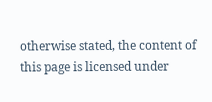otherwise stated, the content of this page is licensed under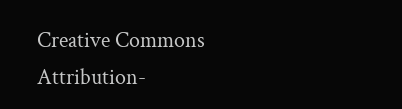Creative Commons Attribution-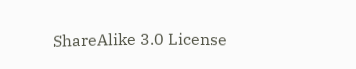ShareAlike 3.0 License